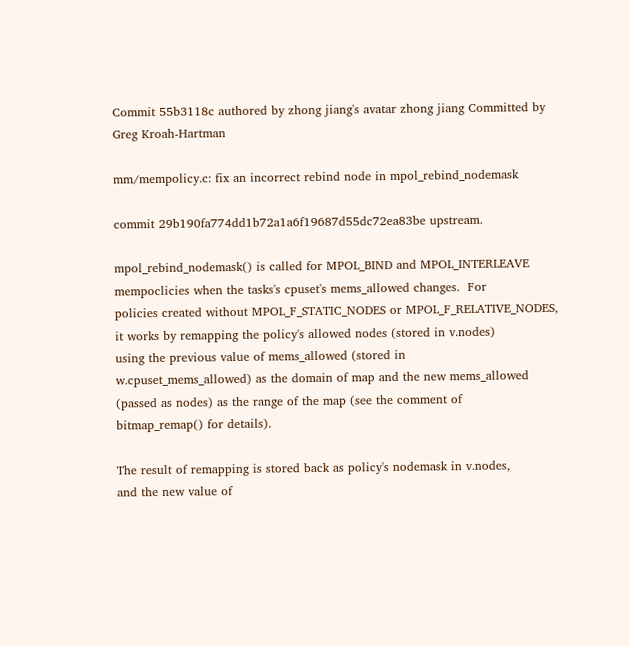Commit 55b3118c authored by zhong jiang's avatar zhong jiang Committed by Greg Kroah-Hartman

mm/mempolicy.c: fix an incorrect rebind node in mpol_rebind_nodemask

commit 29b190fa774dd1b72a1a6f19687d55dc72ea83be upstream.

mpol_rebind_nodemask() is called for MPOL_BIND and MPOL_INTERLEAVE
mempoclicies when the tasks's cpuset's mems_allowed changes.  For
policies created without MPOL_F_STATIC_NODES or MPOL_F_RELATIVE_NODES,
it works by remapping the policy's allowed nodes (stored in v.nodes)
using the previous value of mems_allowed (stored in
w.cpuset_mems_allowed) as the domain of map and the new mems_allowed
(passed as nodes) as the range of the map (see the comment of
bitmap_remap() for details).

The result of remapping is stored back as policy's nodemask in v.nodes,
and the new value of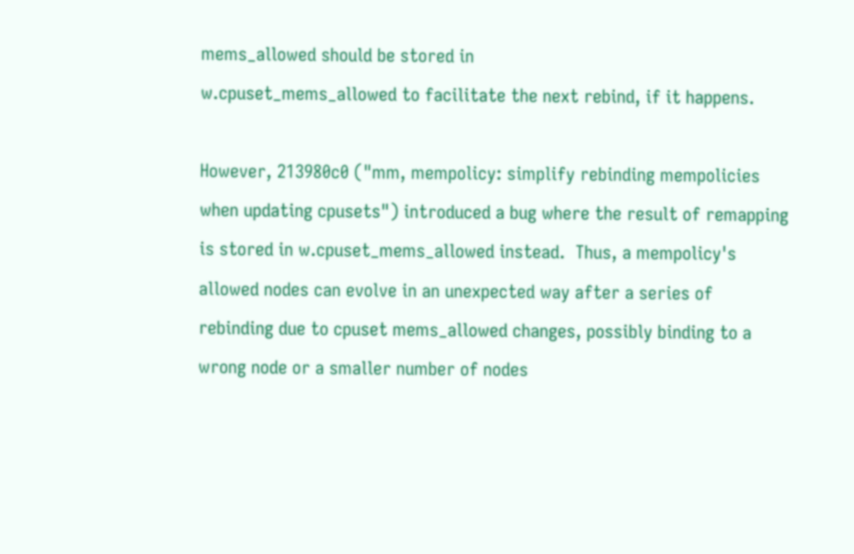mems_allowed should be stored in
w.cpuset_mems_allowed to facilitate the next rebind, if it happens.

However, 213980c0 ("mm, mempolicy: simplify rebinding mempolicies
when updating cpusets") introduced a bug where the result of remapping
is stored in w.cpuset_mems_allowed instead.  Thus, a mempolicy's
allowed nodes can evolve in an unexpected way after a series of
rebinding due to cpuset mems_allowed changes, possibly binding to a
wrong node or a smaller number of nodes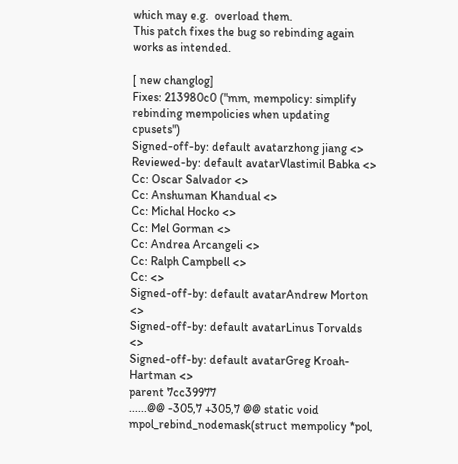which may e.g.  overload them.
This patch fixes the bug so rebinding again works as intended.

[ new changlog]
Fixes: 213980c0 ("mm, mempolicy: simplify rebinding mempolicies when updating cpusets")
Signed-off-by: default avatarzhong jiang <>
Reviewed-by: default avatarVlastimil Babka <>
Cc: Oscar Salvador <>
Cc: Anshuman Khandual <>
Cc: Michal Hocko <>
Cc: Mel Gorman <>
Cc: Andrea Arcangeli <>
Cc: Ralph Campbell <>
Cc: <>
Signed-off-by: default avatarAndrew Morton <>
Signed-off-by: default avatarLinus Torvalds <>
Signed-off-by: default avatarGreg Kroah-Hartman <>
parent 7cc39977
......@@ -305,7 +305,7 @@ static void mpol_rebind_nodemask(struct mempolicy *pol,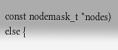const nodemask_t *nodes)
else {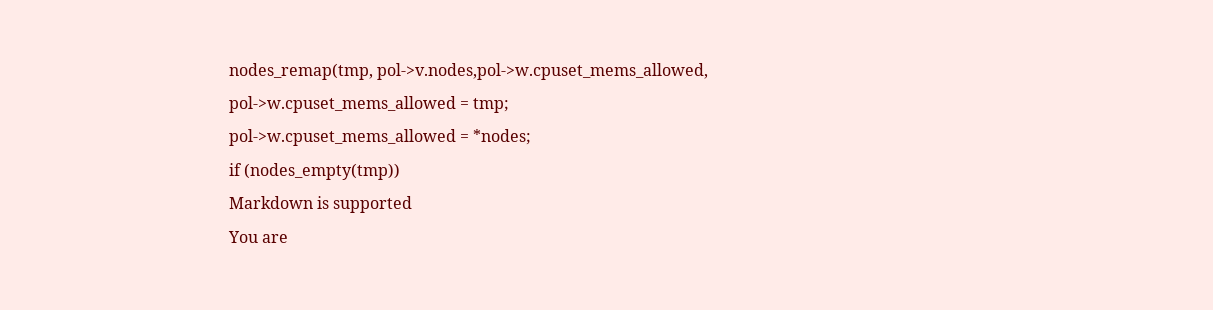nodes_remap(tmp, pol->v.nodes,pol->w.cpuset_mems_allowed,
pol->w.cpuset_mems_allowed = tmp;
pol->w.cpuset_mems_allowed = *nodes;
if (nodes_empty(tmp))
Markdown is supported
You are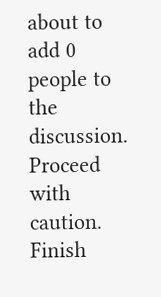about to add 0 people to the discussion. Proceed with caution.
Finish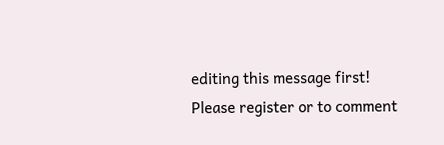editing this message first!
Please register or to comment